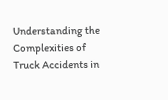Understanding the Complexities of Truck Accidents in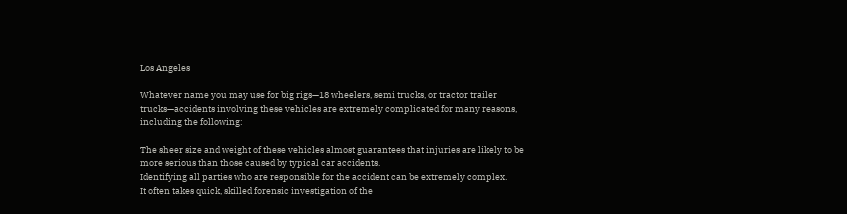Los Angeles

Whatever name you may use for big rigs—18 wheelers, semi trucks, or tractor trailer trucks—accidents involving these vehicles are extremely complicated for many reasons, including the following:

The sheer size and weight of these vehicles almost guarantees that injuries are likely to be more serious than those caused by typical car accidents.
Identifying all parties who are responsible for the accident can be extremely complex.
It often takes quick, skilled forensic investigation of the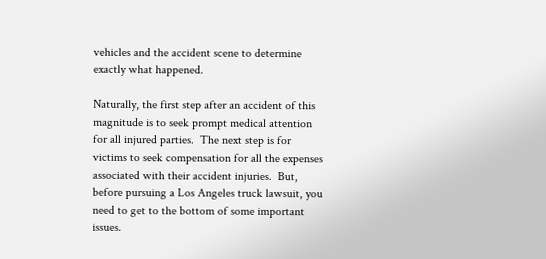vehicles and the accident scene to determine exactly what happened.

Naturally, the first step after an accident of this magnitude is to seek prompt medical attention for all injured parties.  The next step is for victims to seek compensation for all the expenses associated with their accident injuries.  But, before pursuing a Los Angeles truck lawsuit, you need to get to the bottom of some important issues.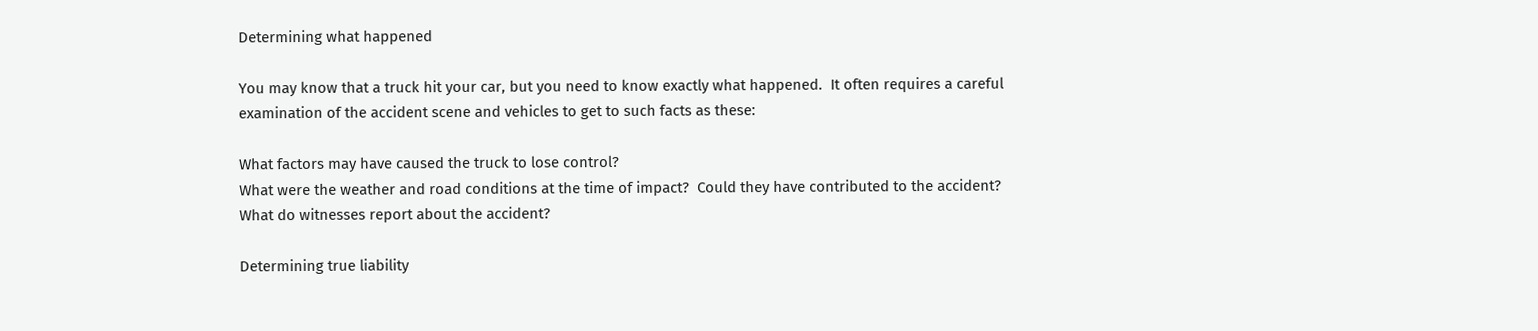Determining what happened

You may know that a truck hit your car, but you need to know exactly what happened.  It often requires a careful examination of the accident scene and vehicles to get to such facts as these:

What factors may have caused the truck to lose control?
What were the weather and road conditions at the time of impact?  Could they have contributed to the accident?
What do witnesses report about the accident?

Determining true liability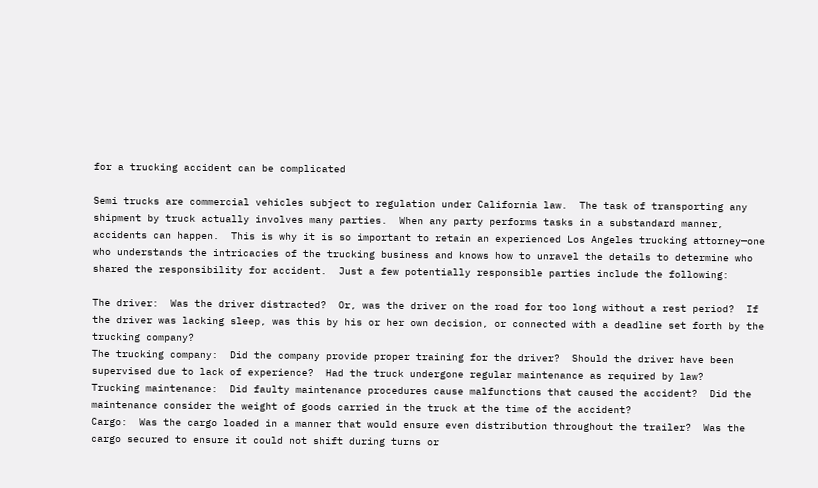for a trucking accident can be complicated

Semi trucks are commercial vehicles subject to regulation under California law.  The task of transporting any shipment by truck actually involves many parties.  When any party performs tasks in a substandard manner, accidents can happen.  This is why it is so important to retain an experienced Los Angeles trucking attorney—one who understands the intricacies of the trucking business and knows how to unravel the details to determine who shared the responsibility for accident.  Just a few potentially responsible parties include the following:

The driver:  Was the driver distracted?  Or, was the driver on the road for too long without a rest period?  If the driver was lacking sleep, was this by his or her own decision, or connected with a deadline set forth by the trucking company?
The trucking company:  Did the company provide proper training for the driver?  Should the driver have been supervised due to lack of experience?  Had the truck undergone regular maintenance as required by law?
Trucking maintenance:  Did faulty maintenance procedures cause malfunctions that caused the accident?  Did the maintenance consider the weight of goods carried in the truck at the time of the accident?
Cargo:  Was the cargo loaded in a manner that would ensure even distribution throughout the trailer?  Was the cargo secured to ensure it could not shift during turns or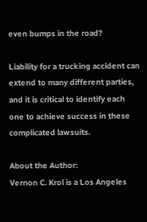even bumps in the road?

Liability for a trucking accident can extend to many different parties, and it is critical to identify each one to achieve success in these complicated lawsuits.

About the Author:
Vernon C. Krol is a Los Angeles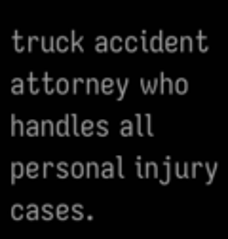truck accident attorney who handles all personal injury cases.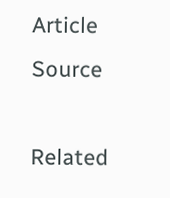Article Source

Related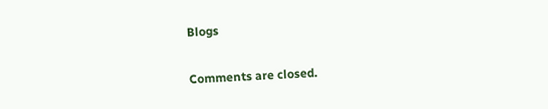Blogs

Comments are closed.